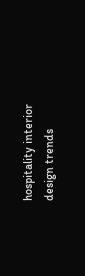hospitality interior design trends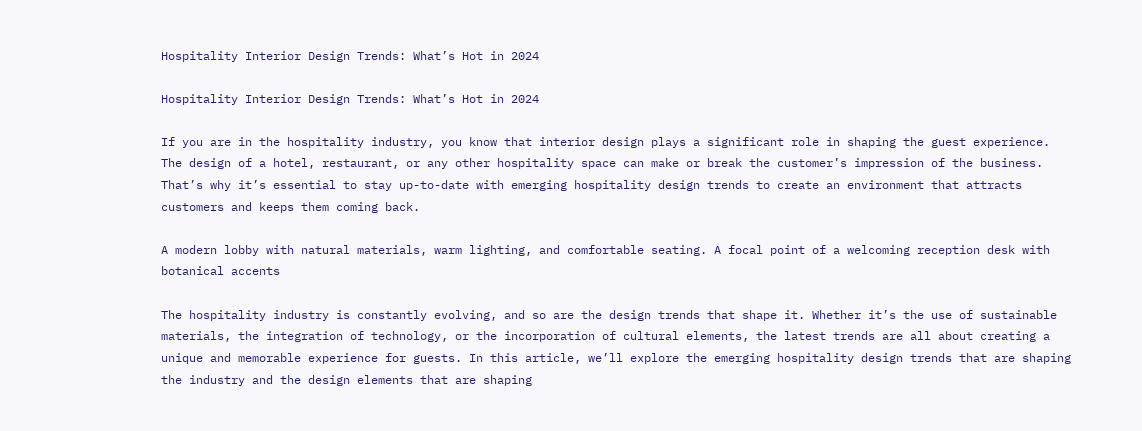Hospitality Interior Design Trends: What’s Hot in 2024

Hospitality Interior Design Trends: What’s Hot in 2024

If you are in the hospitality industry, you know that interior design plays a significant role in shaping the guest experience. The design of a hotel, restaurant, or any other hospitality space can make or break the customer’s impression of the business. That’s why it’s essential to stay up-to-date with emerging hospitality design trends to create an environment that attracts customers and keeps them coming back.

A modern lobby with natural materials, warm lighting, and comfortable seating. A focal point of a welcoming reception desk with botanical accents

The hospitality industry is constantly evolving, and so are the design trends that shape it. Whether it’s the use of sustainable materials, the integration of technology, or the incorporation of cultural elements, the latest trends are all about creating a unique and memorable experience for guests. In this article, we’ll explore the emerging hospitality design trends that are shaping the industry and the design elements that are shaping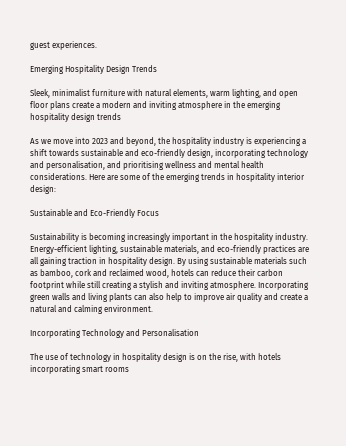guest experiences.

Emerging Hospitality Design Trends

Sleek, minimalist furniture with natural elements, warm lighting, and open floor plans create a modern and inviting atmosphere in the emerging hospitality design trends

As we move into 2023 and beyond, the hospitality industry is experiencing a shift towards sustainable and eco-friendly design, incorporating technology and personalisation, and prioritising wellness and mental health considerations. Here are some of the emerging trends in hospitality interior design:

Sustainable and Eco-Friendly Focus

Sustainability is becoming increasingly important in the hospitality industry. Energy-efficient lighting, sustainable materials, and eco-friendly practices are all gaining traction in hospitality design. By using sustainable materials such as bamboo, cork and reclaimed wood, hotels can reduce their carbon footprint while still creating a stylish and inviting atmosphere. Incorporating green walls and living plants can also help to improve air quality and create a natural and calming environment.

Incorporating Technology and Personalisation

The use of technology in hospitality design is on the rise, with hotels incorporating smart rooms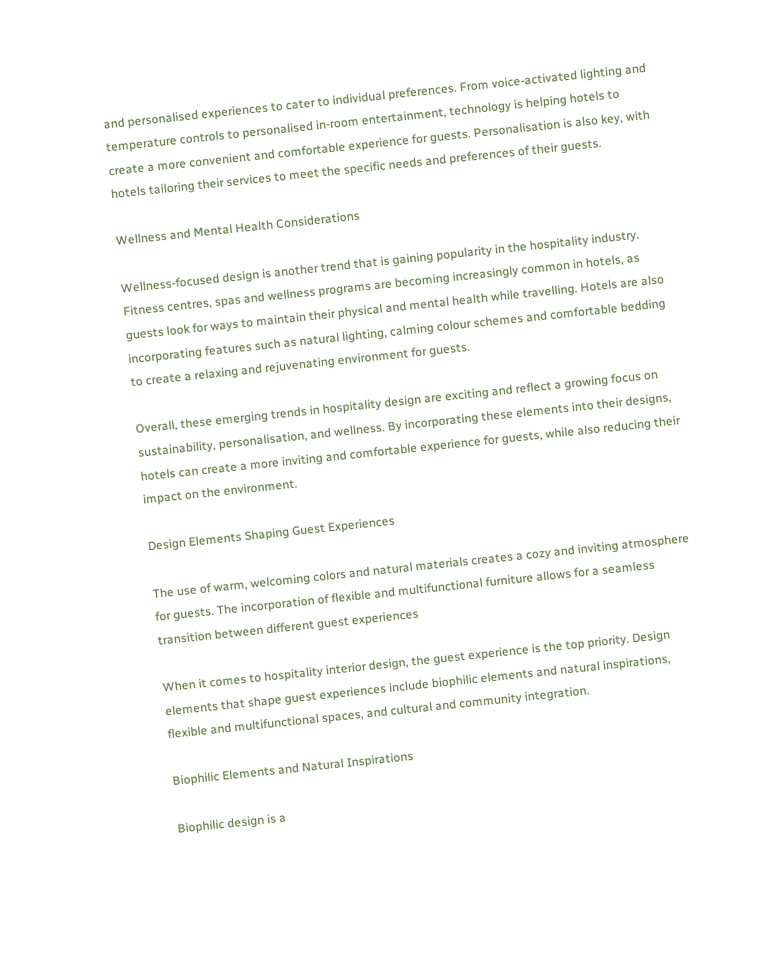and personalised experiences to cater to individual preferences. From voice-activated lighting and temperature controls to personalised in-room entertainment, technology is helping hotels to create a more convenient and comfortable experience for guests. Personalisation is also key, with hotels tailoring their services to meet the specific needs and preferences of their guests.

Wellness and Mental Health Considerations

Wellness-focused design is another trend that is gaining popularity in the hospitality industry. Fitness centres, spas and wellness programs are becoming increasingly common in hotels, as guests look for ways to maintain their physical and mental health while travelling. Hotels are also incorporating features such as natural lighting, calming colour schemes and comfortable bedding to create a relaxing and rejuvenating environment for guests.

Overall, these emerging trends in hospitality design are exciting and reflect a growing focus on sustainability, personalisation, and wellness. By incorporating these elements into their designs, hotels can create a more inviting and comfortable experience for guests, while also reducing their impact on the environment.

Design Elements Shaping Guest Experiences

The use of warm, welcoming colors and natural materials creates a cozy and inviting atmosphere for guests. The incorporation of flexible and multifunctional furniture allows for a seamless transition between different guest experiences

When it comes to hospitality interior design, the guest experience is the top priority. Design elements that shape guest experiences include biophilic elements and natural inspirations, flexible and multifunctional spaces, and cultural and community integration.

Biophilic Elements and Natural Inspirations

Biophilic design is a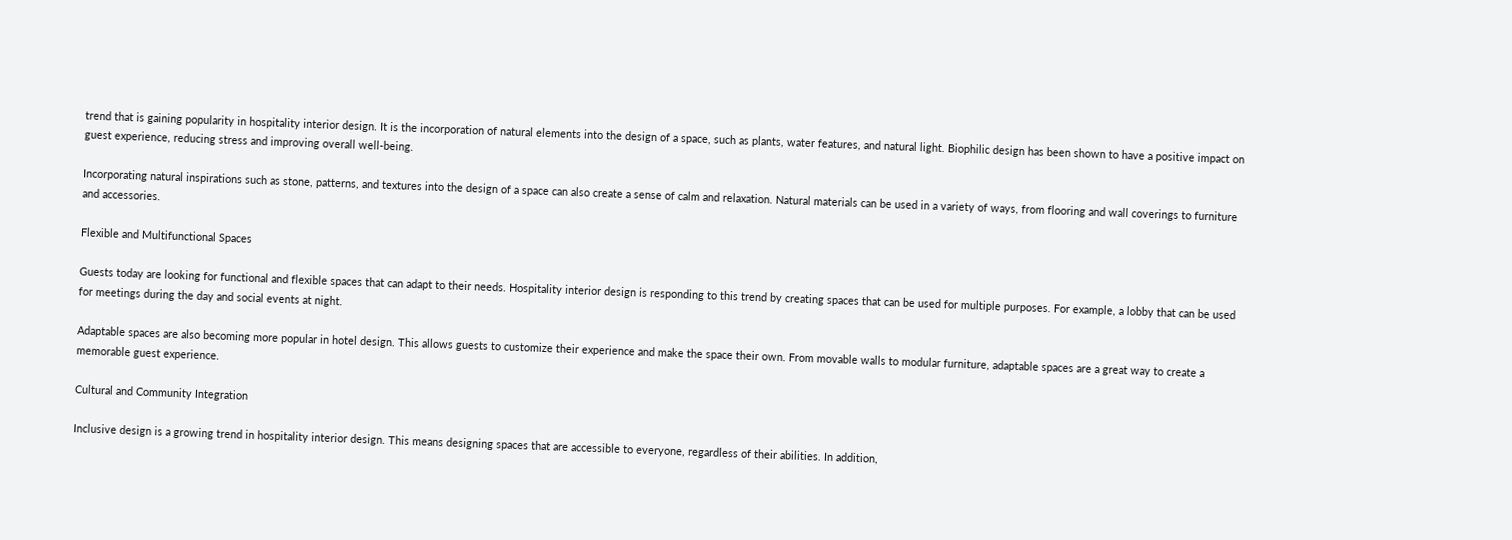trend that is gaining popularity in hospitality interior design. It is the incorporation of natural elements into the design of a space, such as plants, water features, and natural light. Biophilic design has been shown to have a positive impact on guest experience, reducing stress and improving overall well-being.

Incorporating natural inspirations such as stone, patterns, and textures into the design of a space can also create a sense of calm and relaxation. Natural materials can be used in a variety of ways, from flooring and wall coverings to furniture and accessories.

Flexible and Multifunctional Spaces

Guests today are looking for functional and flexible spaces that can adapt to their needs. Hospitality interior design is responding to this trend by creating spaces that can be used for multiple purposes. For example, a lobby that can be used for meetings during the day and social events at night.

Adaptable spaces are also becoming more popular in hotel design. This allows guests to customize their experience and make the space their own. From movable walls to modular furniture, adaptable spaces are a great way to create a memorable guest experience.

Cultural and Community Integration

Inclusive design is a growing trend in hospitality interior design. This means designing spaces that are accessible to everyone, regardless of their abilities. In addition,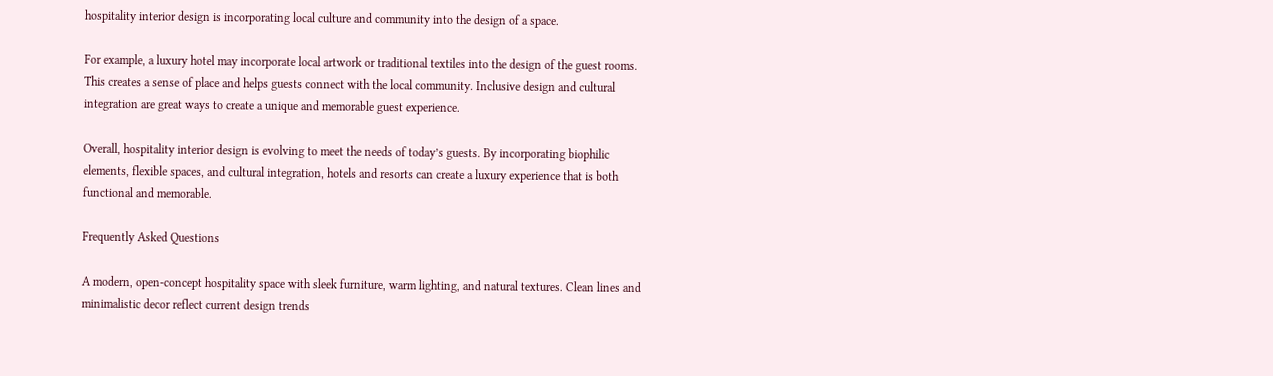hospitality interior design is incorporating local culture and community into the design of a space.

For example, a luxury hotel may incorporate local artwork or traditional textiles into the design of the guest rooms. This creates a sense of place and helps guests connect with the local community. Inclusive design and cultural integration are great ways to create a unique and memorable guest experience.

Overall, hospitality interior design is evolving to meet the needs of today’s guests. By incorporating biophilic elements, flexible spaces, and cultural integration, hotels and resorts can create a luxury experience that is both functional and memorable.

Frequently Asked Questions

A modern, open-concept hospitality space with sleek furniture, warm lighting, and natural textures. Clean lines and minimalistic decor reflect current design trends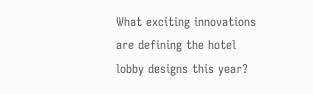What exciting innovations are defining the hotel lobby designs this year?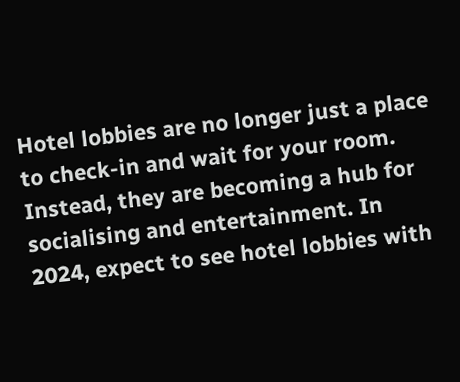Hotel lobbies are no longer just a place to check-in and wait for your room. Instead, they are becoming a hub for socialising and entertainment. In 2024, expect to see hotel lobbies with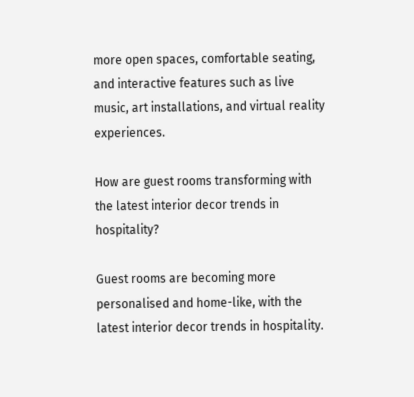more open spaces, comfortable seating, and interactive features such as live music, art installations, and virtual reality experiences.

How are guest rooms transforming with the latest interior decor trends in hospitality?

Guest rooms are becoming more personalised and home-like, with the latest interior decor trends in hospitality.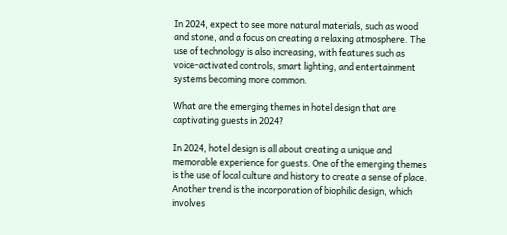In 2024, expect to see more natural materials, such as wood and stone, and a focus on creating a relaxing atmosphere. The use of technology is also increasing, with features such as voice-activated controls, smart lighting, and entertainment systems becoming more common.

What are the emerging themes in hotel design that are captivating guests in 2024?

In 2024, hotel design is all about creating a unique and memorable experience for guests. One of the emerging themes is the use of local culture and history to create a sense of place. Another trend is the incorporation of biophilic design, which involves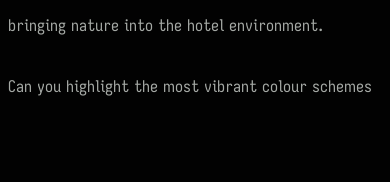bringing nature into the hotel environment.

Can you highlight the most vibrant colour schemes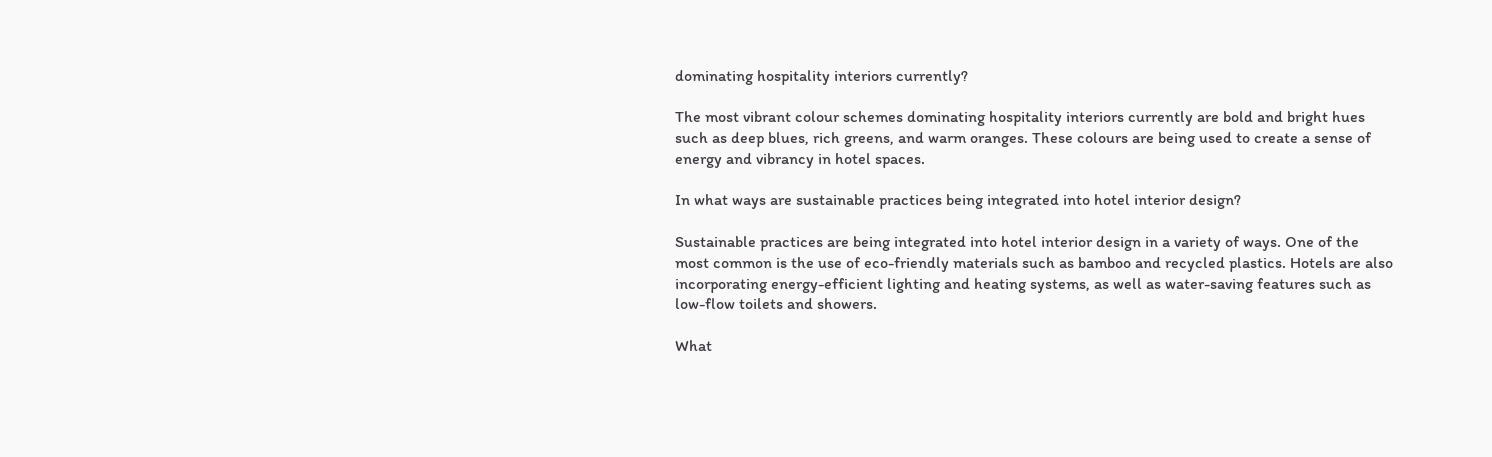dominating hospitality interiors currently?

The most vibrant colour schemes dominating hospitality interiors currently are bold and bright hues such as deep blues, rich greens, and warm oranges. These colours are being used to create a sense of energy and vibrancy in hotel spaces.

In what ways are sustainable practices being integrated into hotel interior design?

Sustainable practices are being integrated into hotel interior design in a variety of ways. One of the most common is the use of eco-friendly materials such as bamboo and recycled plastics. Hotels are also incorporating energy-efficient lighting and heating systems, as well as water-saving features such as low-flow toilets and showers.

What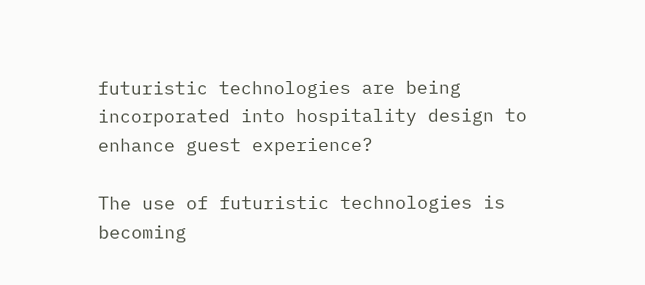futuristic technologies are being incorporated into hospitality design to enhance guest experience?

The use of futuristic technologies is becoming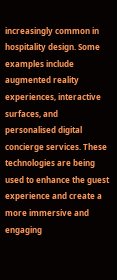increasingly common in hospitality design. Some examples include augmented reality experiences, interactive surfaces, and personalised digital concierge services. These technologies are being used to enhance the guest experience and create a more immersive and engaging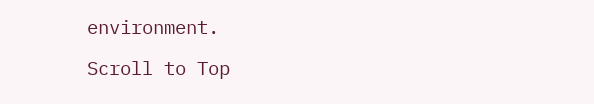environment.

Scroll to Top